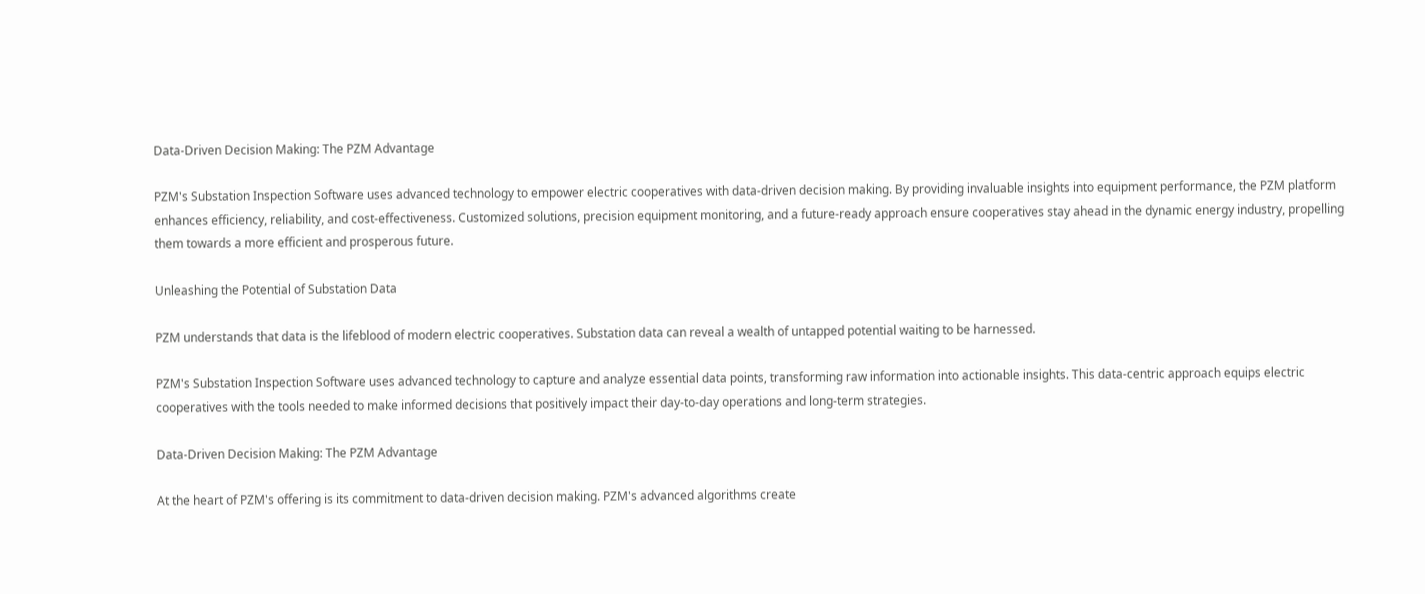Data-Driven Decision Making: The PZM Advantage

PZM's Substation Inspection Software uses advanced technology to empower electric cooperatives with data-driven decision making. By providing invaluable insights into equipment performance, the PZM platform enhances efficiency, reliability, and cost-effectiveness. Customized solutions, precision equipment monitoring, and a future-ready approach ensure cooperatives stay ahead in the dynamic energy industry, propelling them towards a more efficient and prosperous future.

Unleashing the Potential of Substation Data

PZM understands that data is the lifeblood of modern electric cooperatives. Substation data can reveal a wealth of untapped potential waiting to be harnessed.

PZM's Substation Inspection Software uses advanced technology to capture and analyze essential data points, transforming raw information into actionable insights. This data-centric approach equips electric cooperatives with the tools needed to make informed decisions that positively impact their day-to-day operations and long-term strategies.

Data-Driven Decision Making: The PZM Advantage

At the heart of PZM's offering is its commitment to data-driven decision making. PZM's advanced algorithms create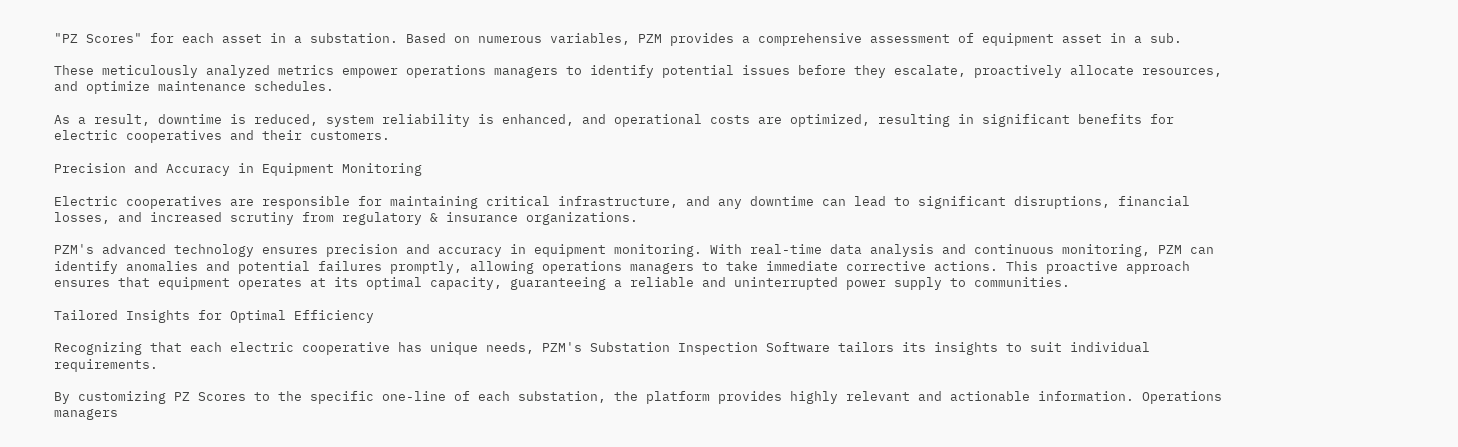"PZ Scores" for each asset in a substation. Based on numerous variables, PZM provides a comprehensive assessment of equipment asset in a sub.

These meticulously analyzed metrics empower operations managers to identify potential issues before they escalate, proactively allocate resources, and optimize maintenance schedules.

As a result, downtime is reduced, system reliability is enhanced, and operational costs are optimized, resulting in significant benefits for electric cooperatives and their customers.

Precision and Accuracy in Equipment Monitoring

Electric cooperatives are responsible for maintaining critical infrastructure, and any downtime can lead to significant disruptions, financial losses, and increased scrutiny from regulatory & insurance organizations.

PZM's advanced technology ensures precision and accuracy in equipment monitoring. With real-time data analysis and continuous monitoring, PZM can identify anomalies and potential failures promptly, allowing operations managers to take immediate corrective actions. This proactive approach ensures that equipment operates at its optimal capacity, guaranteeing a reliable and uninterrupted power supply to communities.

Tailored Insights for Optimal Efficiency

Recognizing that each electric cooperative has unique needs, PZM's Substation Inspection Software tailors its insights to suit individual requirements.

By customizing PZ Scores to the specific one-line of each substation, the platform provides highly relevant and actionable information. Operations managers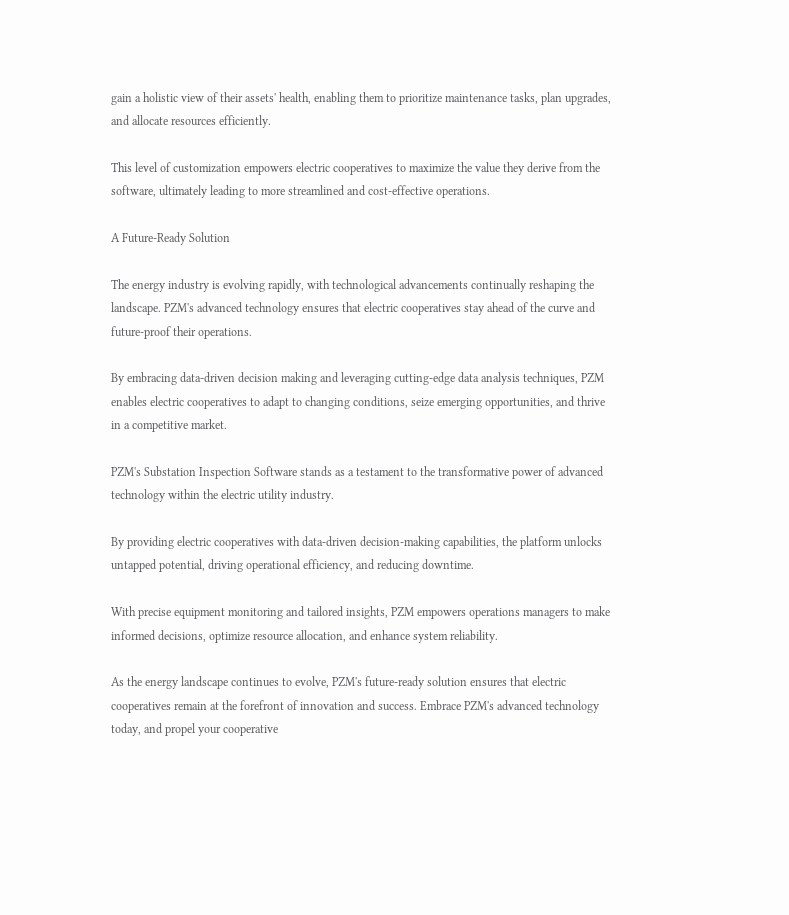gain a holistic view of their assets' health, enabling them to prioritize maintenance tasks, plan upgrades, and allocate resources efficiently.

This level of customization empowers electric cooperatives to maximize the value they derive from the software, ultimately leading to more streamlined and cost-effective operations.

A Future-Ready Solution

The energy industry is evolving rapidly, with technological advancements continually reshaping the landscape. PZM's advanced technology ensures that electric cooperatives stay ahead of the curve and future-proof their operations.

By embracing data-driven decision making and leveraging cutting-edge data analysis techniques, PZM enables electric cooperatives to adapt to changing conditions, seize emerging opportunities, and thrive in a competitive market.

PZM's Substation Inspection Software stands as a testament to the transformative power of advanced technology within the electric utility industry.

By providing electric cooperatives with data-driven decision-making capabilities, the platform unlocks untapped potential, driving operational efficiency, and reducing downtime.

With precise equipment monitoring and tailored insights, PZM empowers operations managers to make informed decisions, optimize resource allocation, and enhance system reliability.

As the energy landscape continues to evolve, PZM's future-ready solution ensures that electric cooperatives remain at the forefront of innovation and success. Embrace PZM's advanced technology today, and propel your cooperative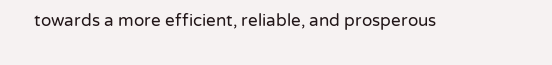towards a more efficient, reliable, and prosperous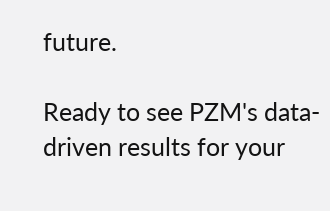future.

Ready to see PZM's data-driven results for your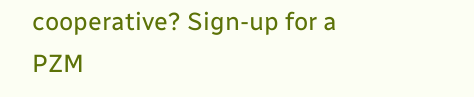cooperative? Sign-up for a PZM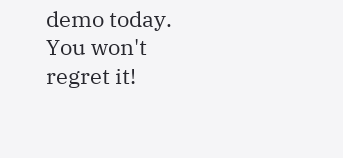demo today. You won't regret it!